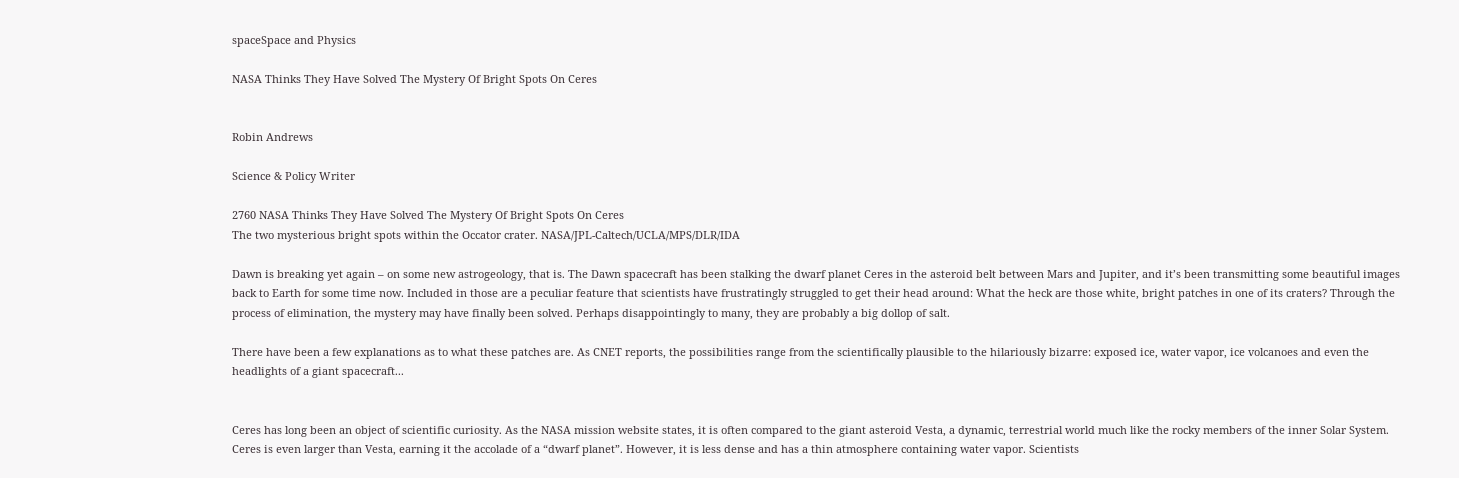spaceSpace and Physics

NASA Thinks They Have Solved The Mystery Of Bright Spots On Ceres


Robin Andrews

Science & Policy Writer

2760 NASA Thinks They Have Solved The Mystery Of Bright Spots On Ceres
The two mysterious bright spots within the Occator crater. NASA/JPL-Caltech/UCLA/MPS/DLR/IDA

Dawn is breaking yet again – on some new astrogeology, that is. The Dawn spacecraft has been stalking the dwarf planet Ceres in the asteroid belt between Mars and Jupiter, and it’s been transmitting some beautiful images back to Earth for some time now. Included in those are a peculiar feature that scientists have frustratingly struggled to get their head around: What the heck are those white, bright patches in one of its craters? Through the process of elimination, the mystery may have finally been solved. Perhaps disappointingly to many, they are probably a big dollop of salt.

There have been a few explanations as to what these patches are. As CNET reports, the possibilities range from the scientifically plausible to the hilariously bizarre: exposed ice, water vapor, ice volcanoes and even the headlights of a giant spacecraft...


Ceres has long been an object of scientific curiosity. As the NASA mission website states, it is often compared to the giant asteroid Vesta, a dynamic, terrestrial world much like the rocky members of the inner Solar System. Ceres is even larger than Vesta, earning it the accolade of a “dwarf planet”. However, it is less dense and has a thin atmosphere containing water vapor. Scientists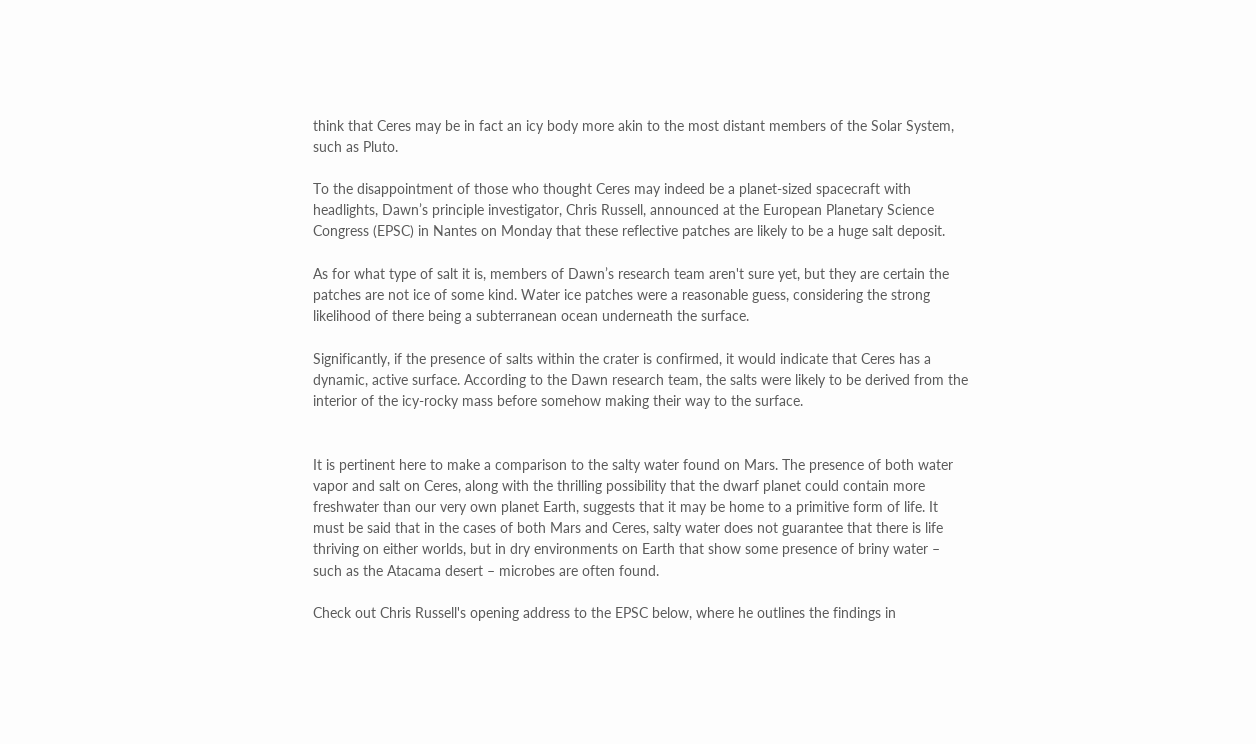think that Ceres may be in fact an icy body more akin to the most distant members of the Solar System, such as Pluto.

To the disappointment of those who thought Ceres may indeed be a planet-sized spacecraft with headlights, Dawn’s principle investigator, Chris Russell, announced at the European Planetary Science Congress (EPSC) in Nantes on Monday that these reflective patches are likely to be a huge salt deposit.

As for what type of salt it is, members of Dawn’s research team aren't sure yet, but they are certain the patches are not ice of some kind. Water ice patches were a reasonable guess, considering the strong likelihood of there being a subterranean ocean underneath the surface.

Significantly, if the presence of salts within the crater is confirmed, it would indicate that Ceres has a dynamic, active surface. According to the Dawn research team, the salts were likely to be derived from the interior of the icy-rocky mass before somehow making their way to the surface.


It is pertinent here to make a comparison to the salty water found on Mars. The presence of both water vapor and salt on Ceres, along with the thrilling possibility that the dwarf planet could contain more freshwater than our very own planet Earth, suggests that it may be home to a primitive form of life. It must be said that in the cases of both Mars and Ceres, salty water does not guarantee that there is life thriving on either worlds, but in dry environments on Earth that show some presence of briny water – such as the Atacama desert – microbes are often found.

Check out Chris Russell's opening address to the EPSC below, where he outlines the findings in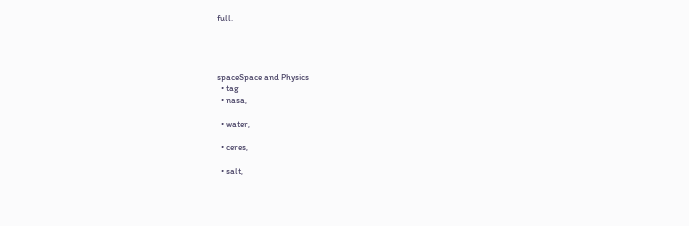full.




spaceSpace and Physics
  • tag
  • nasa,

  • water,

  • ceres,

  • salt,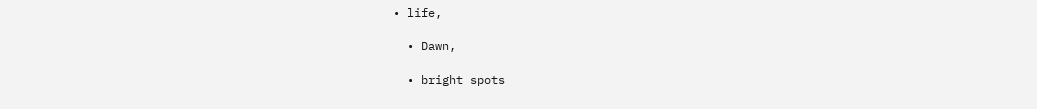• life,

  • Dawn,

  • bright spots